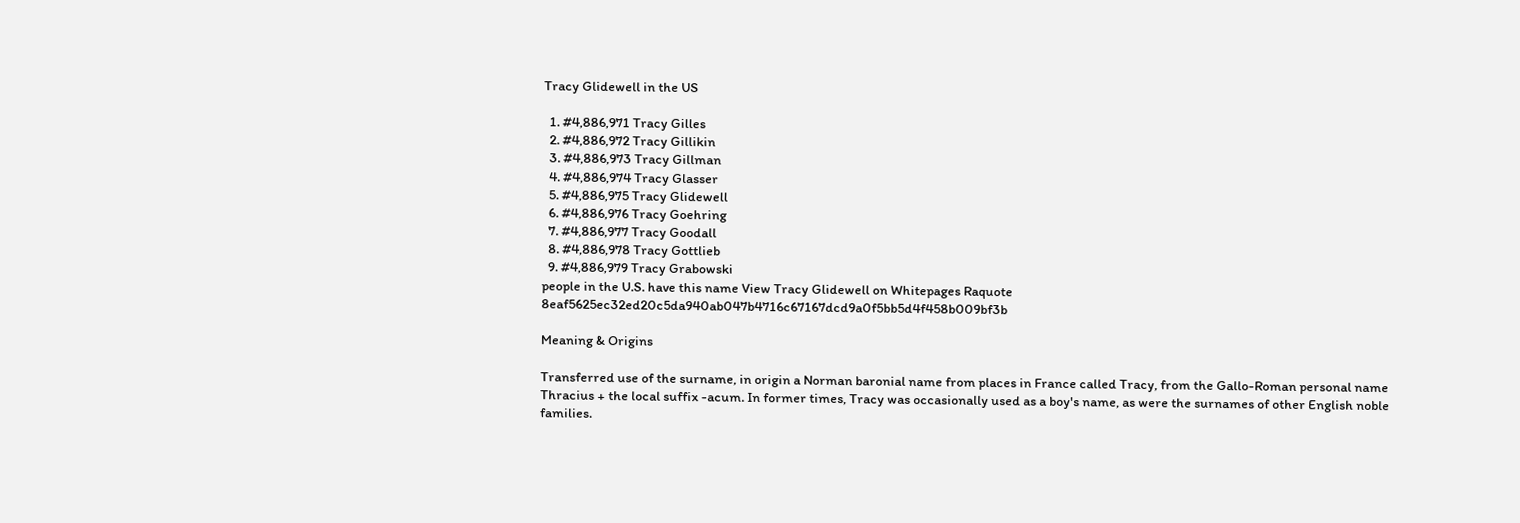Tracy Glidewell in the US

  1. #4,886,971 Tracy Gilles
  2. #4,886,972 Tracy Gillikin
  3. #4,886,973 Tracy Gillman
  4. #4,886,974 Tracy Glasser
  5. #4,886,975 Tracy Glidewell
  6. #4,886,976 Tracy Goehring
  7. #4,886,977 Tracy Goodall
  8. #4,886,978 Tracy Gottlieb
  9. #4,886,979 Tracy Grabowski
people in the U.S. have this name View Tracy Glidewell on Whitepages Raquote 8eaf5625ec32ed20c5da940ab047b4716c67167dcd9a0f5bb5d4f458b009bf3b

Meaning & Origins

Transferred use of the surname, in origin a Norman baronial name from places in France called Tracy, from the Gallo-Roman personal name Thracius + the local suffix -acum. In former times, Tracy was occasionally used as a boy's name, as were the surnames of other English noble families.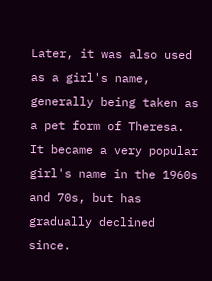Later, it was also used as a girl's name, generally being taken as a pet form of Theresa. It became a very popular girl's name in the 1960s and 70s, but has gradually declined since.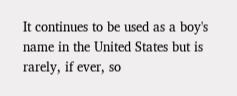It continues to be used as a boy's name in the United States but is rarely, if ever, so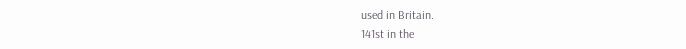used in Britain.
141st in the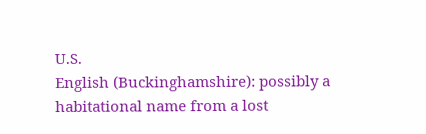U.S.
English (Buckinghamshire): possibly a habitational name from a lost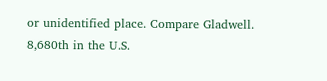or unidentified place. Compare Gladwell.
8,680th in the U.S.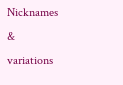Nicknames & variations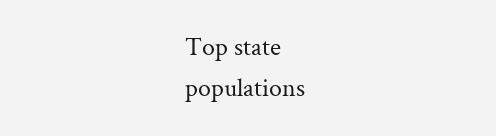Top state populations